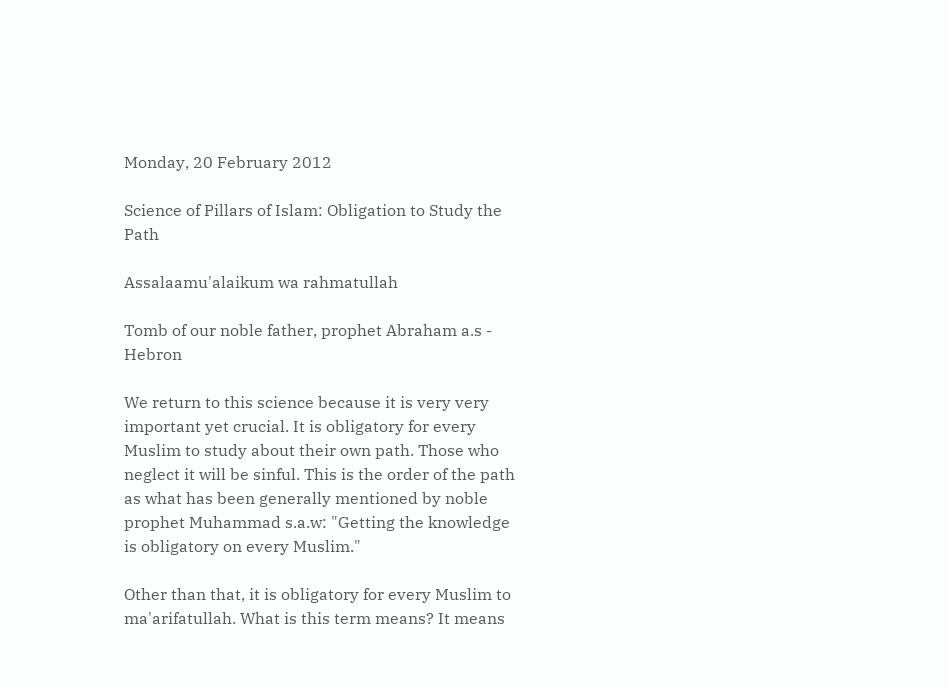Monday, 20 February 2012

Science of Pillars of Islam: Obligation to Study the Path

Assalaamu'alaikum wa rahmatullah

Tomb of our noble father, prophet Abraham a.s - Hebron

We return to this science because it is very very important yet crucial. It is obligatory for every Muslim to study about their own path. Those who neglect it will be sinful. This is the order of the path as what has been generally mentioned by noble prophet Muhammad s.a.w: "Getting the knowledge is obligatory on every Muslim."

Other than that, it is obligatory for every Muslim to ma'arifatullah. What is this term means? It means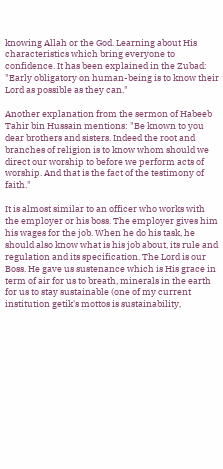knowing Allah or the God. Learning about His characteristics which bring everyone to confidence. It has been explained in the Zubad: "Early obligatory on human-being is to know their Lord as possible as they can."

Another explanation from the sermon of Habeeb Tahir bin Hussain mentions: "Be known to you dear brothers and sisters. Indeed the root and branches of religion is to know whom should we direct our worship to before we perform acts of worship. And that is the fact of the testimony of faith."

It is almost similar to an officer who works with the employer or his boss. The employer gives him his wages for the job. When he do his task, he should also know what is his job about, its rule and regulation and its specification. The Lord is our Boss. He gave us sustenance which is His grace in term of air for us to breath, minerals in the earth for us to stay sustainable (one of my current institution getik's mottos is sustainability,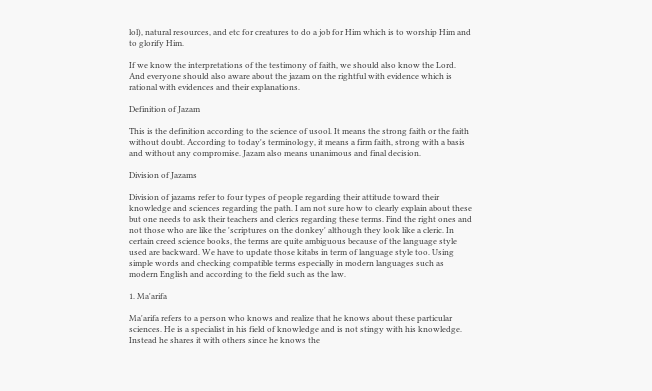lol), natural resources, and etc for creatures to do a job for Him which is to worship Him and to glorify Him.

If we know the interpretations of the testimony of faith, we should also know the Lord. And everyone should also aware about the jazam on the rightful with evidence which is rational with evidences and their explanations.

Definition of Jazam

This is the definition according to the science of usool. It means the strong faith or the faith without doubt. According to today's terminology, it means a firm faith, strong with a basis and without any compromise. Jazam also means unanimous and final decision.

Division of Jazams

Division of jazams refer to four types of people regarding their attitude toward their knowledge and sciences regarding the path. I am not sure how to clearly explain about these but one needs to ask their teachers and clerics regarding these terms. Find the right ones and not those who are like the 'scriptures on the donkey' although they look like a cleric. In certain creed science books, the terms are quite ambiguous because of the language style used are backward. We have to update those kitabs in term of language style too. Using simple words and checking compatible terms especially in modern languages such as modern English and according to the field such as the law.

1. Ma'arifa

Ma'arifa refers to a person who knows and realize that he knows about these particular sciences. He is a specialist in his field of knowledge and is not stingy with his knowledge. Instead he shares it with others since he knows the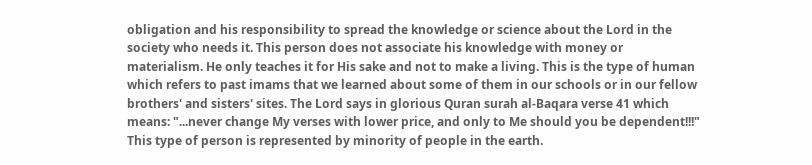obligation and his responsibility to spread the knowledge or science about the Lord in the society who needs it. This person does not associate his knowledge with money or materialism. He only teaches it for His sake and not to make a living. This is the type of human which refers to past imams that we learned about some of them in our schools or in our fellow brothers' and sisters' sites. The Lord says in glorious Quran surah al-Baqara verse 41 which means: "...never change My verses with lower price, and only to Me should you be dependent!!!" This type of person is represented by minority of people in the earth.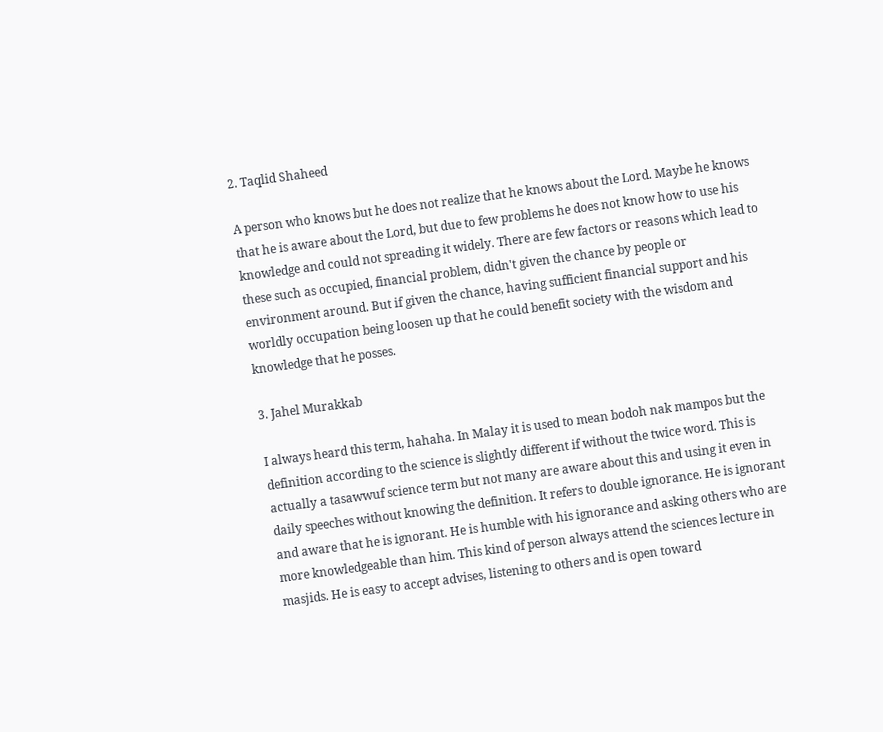2. Taqlid Shaheed

A person who knows but he does not realize that he knows about the Lord. Maybe he knows that he is aware about the Lord, but due to few problems he does not know how to use his knowledge and could not spreading it widely. There are few factors or reasons which lead to these such as occupied, financial problem, didn't given the chance by people or environment around. But if given the chance, having sufficient financial support and his worldly occupation being loosen up that he could benefit society with the wisdom and knowledge that he posses.

3. Jahel Murakkab

I always heard this term, hahaha. In Malay it is used to mean bodoh nak mampos but the definition according to the science is slightly different if without the twice word. This is actually a tasawwuf science term but not many are aware about this and using it even in daily speeches without knowing the definition. It refers to double ignorance. He is ignorant and aware that he is ignorant. He is humble with his ignorance and asking others who are more knowledgeable than him. This kind of person always attend the sciences lecture in masjids. He is easy to accept advises, listening to others and is open toward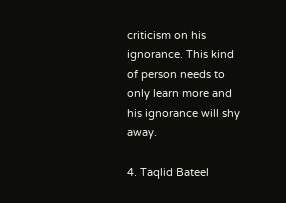criticism on his ignorance. This kind of person needs to only learn more and his ignorance will shy away.

4. Taqlid Bateel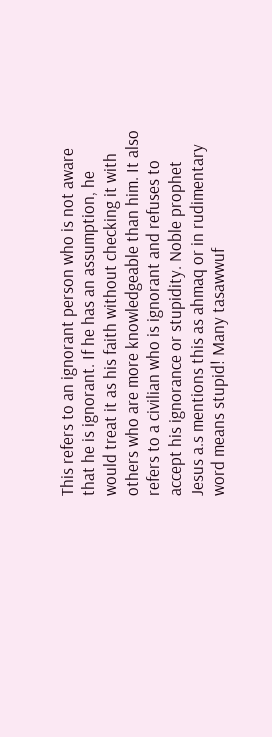This refers to an ignorant person who is not aware that he is ignorant. If he has an assumption, he would treat it as his faith without checking it with others who are more knowledgeable than him. It also refers to a civilian who is ignorant and refuses to accept his ignorance or stupidity. Noble prophet Jesus a.s mentions this as ahmaq or in rudimentary word means stupid! Many tasawwuf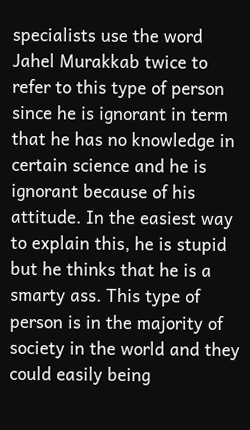specialists use the word Jahel Murakkab twice to refer to this type of person since he is ignorant in term that he has no knowledge in certain science and he is ignorant because of his attitude. In the easiest way to explain this, he is stupid but he thinks that he is a smarty ass. This type of person is in the majority of society in the world and they could easily being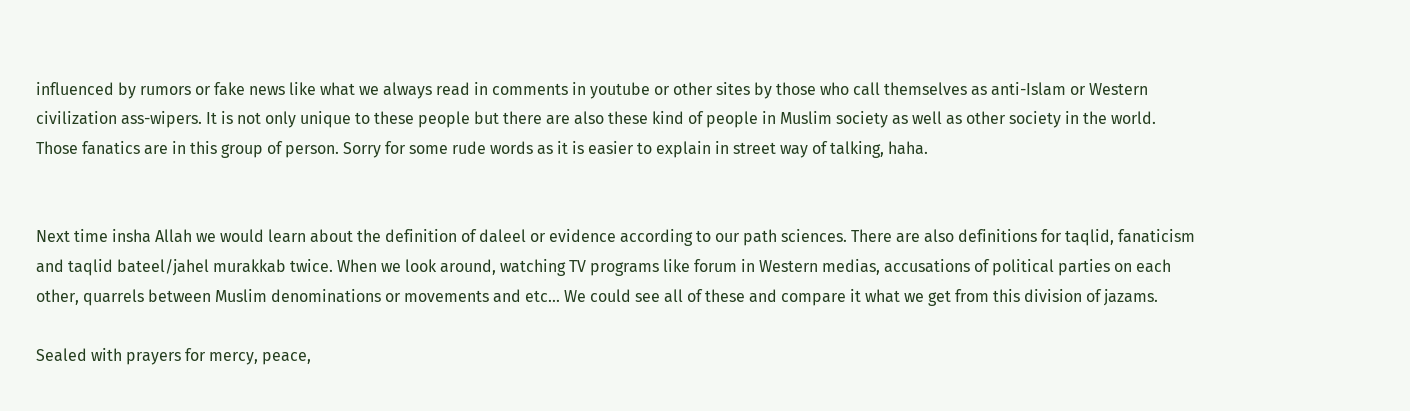influenced by rumors or fake news like what we always read in comments in youtube or other sites by those who call themselves as anti-Islam or Western civilization ass-wipers. It is not only unique to these people but there are also these kind of people in Muslim society as well as other society in the world. Those fanatics are in this group of person. Sorry for some rude words as it is easier to explain in street way of talking, haha.


Next time insha Allah we would learn about the definition of daleel or evidence according to our path sciences. There are also definitions for taqlid, fanaticism and taqlid bateel/jahel murakkab twice. When we look around, watching TV programs like forum in Western medias, accusations of political parties on each other, quarrels between Muslim denominations or movements and etc... We could see all of these and compare it what we get from this division of jazams.

Sealed with prayers for mercy, peace,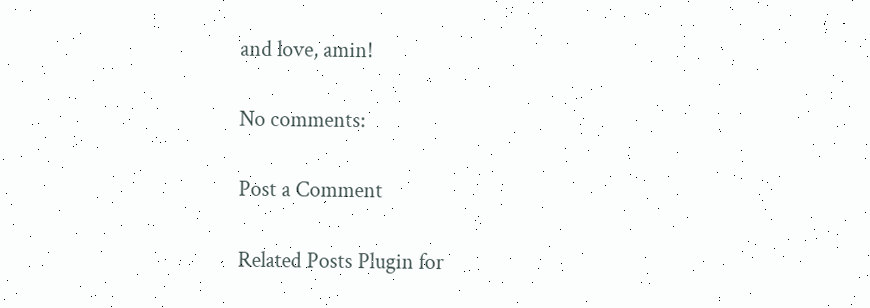and love, amin!

No comments:

Post a Comment

Related Posts Plugin for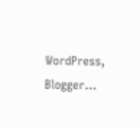WordPress, Blogger...